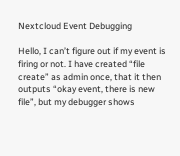Nextcloud Event Debugging

Hello, I can’t figure out if my event is firing or not. I have created “file create” as admin once, that it then outputs “okay event, there is new file”, but my debugger shows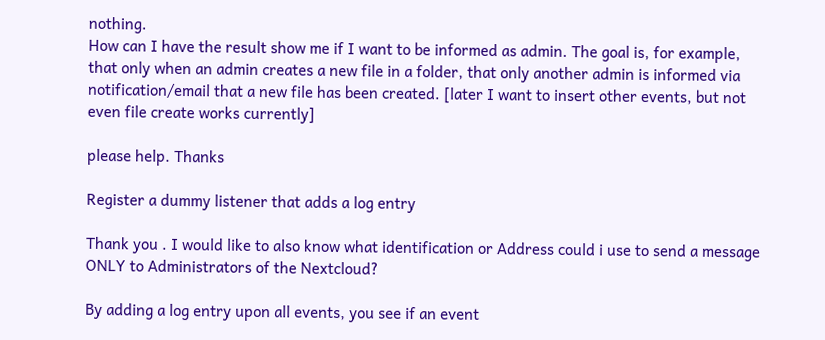nothing.
How can I have the result show me if I want to be informed as admin. The goal is, for example, that only when an admin creates a new file in a folder, that only another admin is informed via notification/email that a new file has been created. [later I want to insert other events, but not even file create works currently]

please help. Thanks

Register a dummy listener that adds a log entry

Thank you . I would like to also know what identification or Address could i use to send a message ONLY to Administrators of the Nextcloud?

By adding a log entry upon all events, you see if an event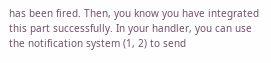has been fired. Then, you know you have integrated this part successfully. In your handler, you can use the notification system (1, 2) to send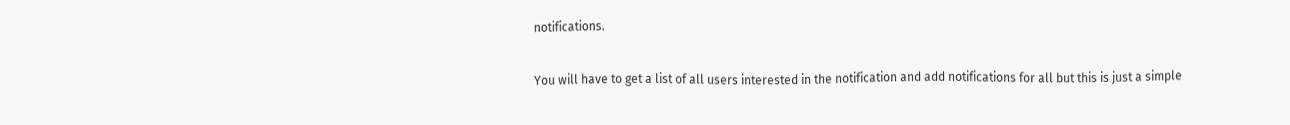notifications.

You will have to get a list of all users interested in the notification and add notifications for all but this is just a simple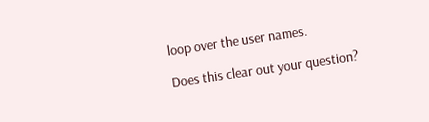loop over the user names.

Does this clear out your question?